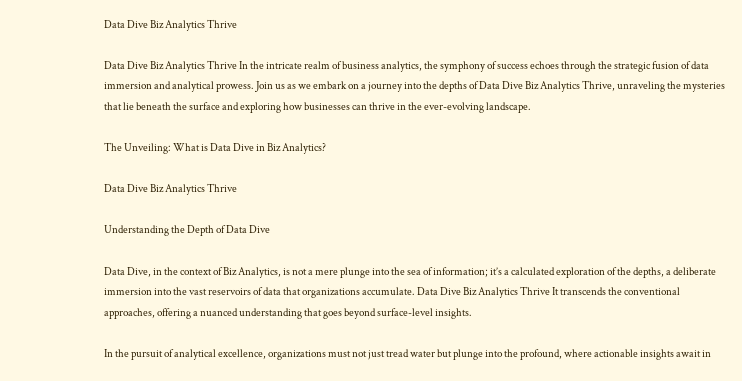Data Dive Biz Analytics Thrive

Data Dive Biz Analytics Thrive In the intricate realm of business analytics, the symphony of success echoes through the strategic fusion of data immersion and analytical prowess. Join us as we embark on a journey into the depths of Data Dive Biz Analytics Thrive, unraveling the mysteries that lie beneath the surface and exploring how businesses can thrive in the ever-evolving landscape.

The Unveiling: What is Data Dive in Biz Analytics?

Data Dive Biz Analytics Thrive

Understanding the Depth of Data Dive

Data Dive, in the context of Biz Analytics, is not a mere plunge into the sea of information; it’s a calculated exploration of the depths, a deliberate immersion into the vast reservoirs of data that organizations accumulate. Data Dive Biz Analytics Thrive It transcends the conventional approaches, offering a nuanced understanding that goes beyond surface-level insights.

In the pursuit of analytical excellence, organizations must not just tread water but plunge into the profound, where actionable insights await in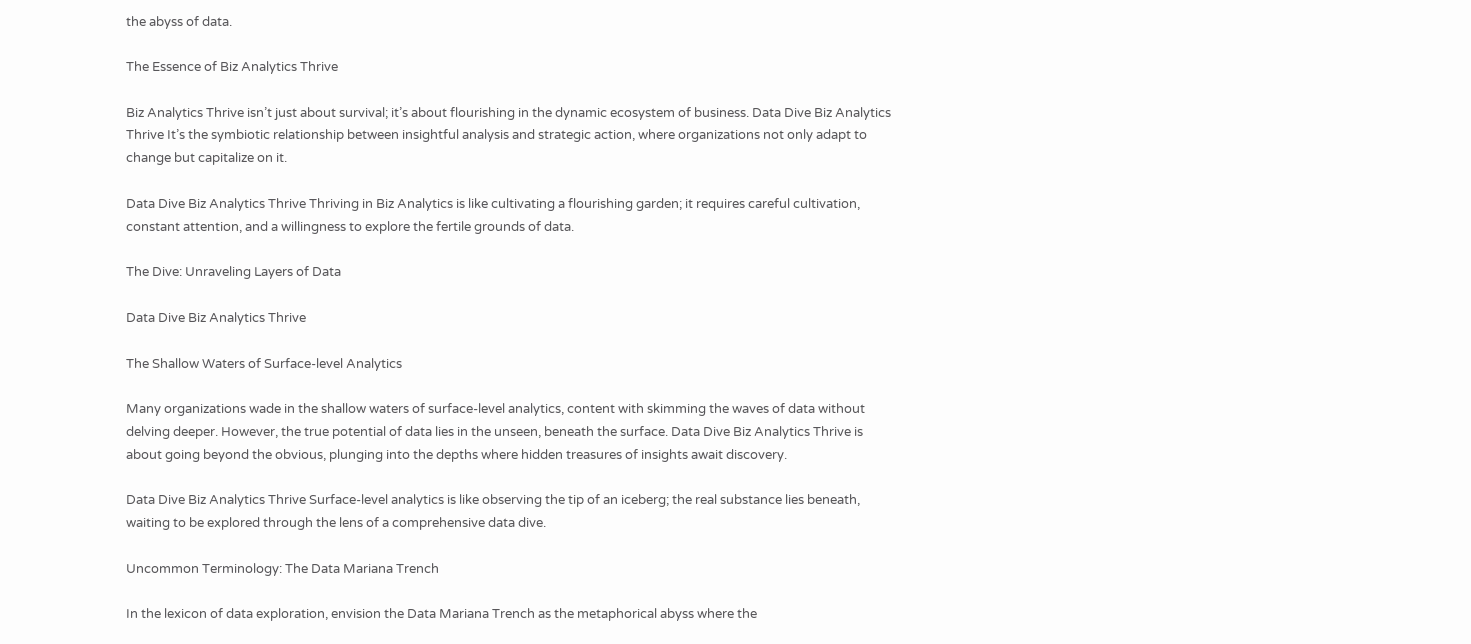the abyss of data.

The Essence of Biz Analytics Thrive

Biz Analytics Thrive isn’t just about survival; it’s about flourishing in the dynamic ecosystem of business. Data Dive Biz Analytics Thrive It’s the symbiotic relationship between insightful analysis and strategic action, where organizations not only adapt to change but capitalize on it.

Data Dive Biz Analytics Thrive Thriving in Biz Analytics is like cultivating a flourishing garden; it requires careful cultivation, constant attention, and a willingness to explore the fertile grounds of data.

The Dive: Unraveling Layers of Data

Data Dive Biz Analytics Thrive

The Shallow Waters of Surface-level Analytics

Many organizations wade in the shallow waters of surface-level analytics, content with skimming the waves of data without delving deeper. However, the true potential of data lies in the unseen, beneath the surface. Data Dive Biz Analytics Thrive is about going beyond the obvious, plunging into the depths where hidden treasures of insights await discovery.

Data Dive Biz Analytics Thrive Surface-level analytics is like observing the tip of an iceberg; the real substance lies beneath, waiting to be explored through the lens of a comprehensive data dive.

Uncommon Terminology: The Data Mariana Trench

In the lexicon of data exploration, envision the Data Mariana Trench as the metaphorical abyss where the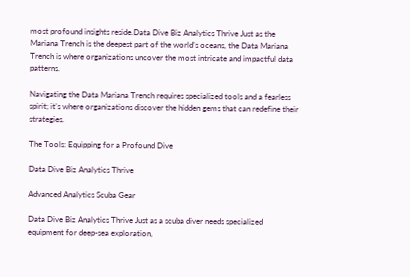most profound insights reside.Data Dive Biz Analytics Thrive Just as the Mariana Trench is the deepest part of the world’s oceans, the Data Mariana Trench is where organizations uncover the most intricate and impactful data patterns.

Navigating the Data Mariana Trench requires specialized tools and a fearless spirit; it’s where organizations discover the hidden gems that can redefine their strategies.

The Tools: Equipping for a Profound Dive

Data Dive Biz Analytics Thrive

Advanced Analytics Scuba Gear

Data Dive Biz Analytics Thrive Just as a scuba diver needs specialized equipment for deep-sea exploration,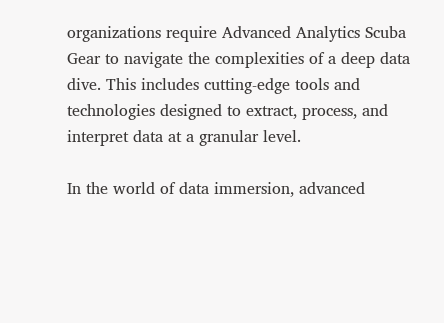organizations require Advanced Analytics Scuba Gear to navigate the complexities of a deep data dive. This includes cutting-edge tools and technologies designed to extract, process, and interpret data at a granular level.

In the world of data immersion, advanced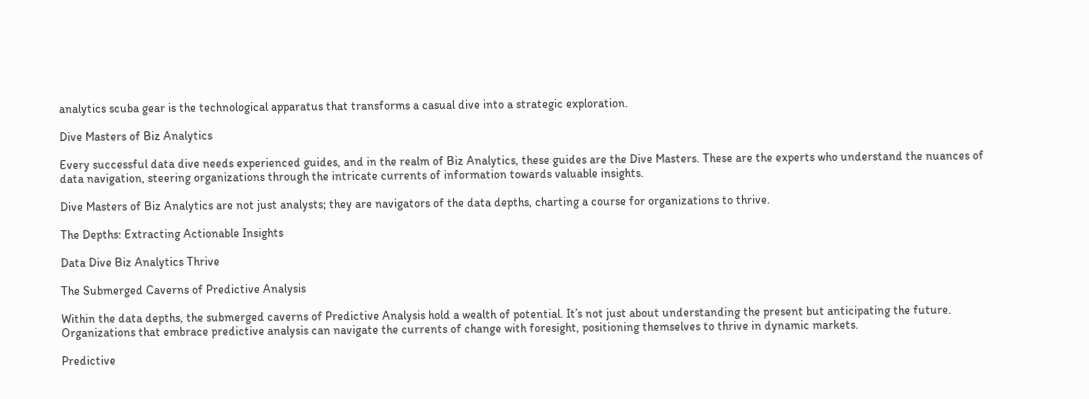analytics scuba gear is the technological apparatus that transforms a casual dive into a strategic exploration.

Dive Masters of Biz Analytics

Every successful data dive needs experienced guides, and in the realm of Biz Analytics, these guides are the Dive Masters. These are the experts who understand the nuances of data navigation, steering organizations through the intricate currents of information towards valuable insights.

Dive Masters of Biz Analytics are not just analysts; they are navigators of the data depths, charting a course for organizations to thrive.

The Depths: Extracting Actionable Insights

Data Dive Biz Analytics Thrive

The Submerged Caverns of Predictive Analysis

Within the data depths, the submerged caverns of Predictive Analysis hold a wealth of potential. It’s not just about understanding the present but anticipating the future. Organizations that embrace predictive analysis can navigate the currents of change with foresight, positioning themselves to thrive in dynamic markets.

Predictive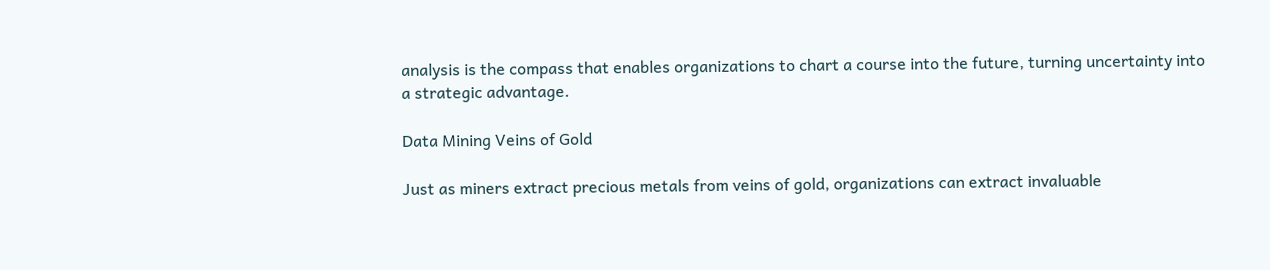analysis is the compass that enables organizations to chart a course into the future, turning uncertainty into a strategic advantage.

Data Mining Veins of Gold

Just as miners extract precious metals from veins of gold, organizations can extract invaluable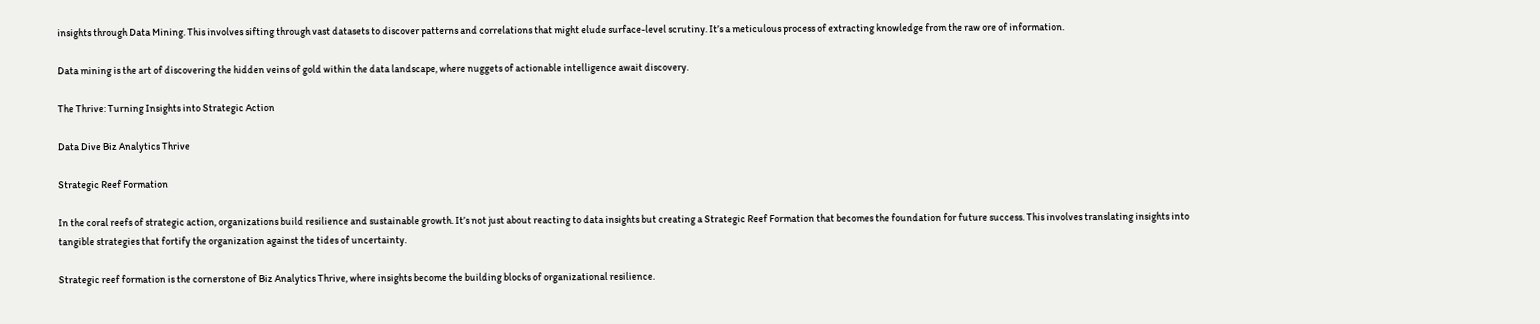insights through Data Mining. This involves sifting through vast datasets to discover patterns and correlations that might elude surface-level scrutiny. It’s a meticulous process of extracting knowledge from the raw ore of information.

Data mining is the art of discovering the hidden veins of gold within the data landscape, where nuggets of actionable intelligence await discovery.

The Thrive: Turning Insights into Strategic Action

Data Dive Biz Analytics Thrive

Strategic Reef Formation

In the coral reefs of strategic action, organizations build resilience and sustainable growth. It’s not just about reacting to data insights but creating a Strategic Reef Formation that becomes the foundation for future success. This involves translating insights into tangible strategies that fortify the organization against the tides of uncertainty.

Strategic reef formation is the cornerstone of Biz Analytics Thrive, where insights become the building blocks of organizational resilience.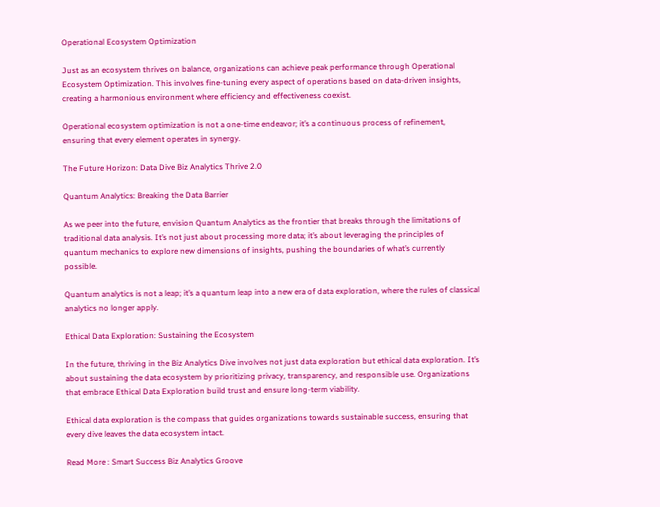Operational Ecosystem Optimization

Just as an ecosystem thrives on balance, organizations can achieve peak performance through Operational Ecosystem Optimization. This involves fine-tuning every aspect of operations based on data-driven insights, creating a harmonious environment where efficiency and effectiveness coexist.

Operational ecosystem optimization is not a one-time endeavor; it’s a continuous process of refinement, ensuring that every element operates in synergy.

The Future Horizon: Data Dive Biz Analytics Thrive 2.0

Quantum Analytics: Breaking the Data Barrier

As we peer into the future, envision Quantum Analytics as the frontier that breaks through the limitations of traditional data analysis. It’s not just about processing more data; it’s about leveraging the principles of quantum mechanics to explore new dimensions of insights, pushing the boundaries of what’s currently possible.

Quantum analytics is not a leap; it’s a quantum leap into a new era of data exploration, where the rules of classical analytics no longer apply.

Ethical Data Exploration: Sustaining the Ecosystem

In the future, thriving in the Biz Analytics Dive involves not just data exploration but ethical data exploration. It’s about sustaining the data ecosystem by prioritizing privacy, transparency, and responsible use. Organizations that embrace Ethical Data Exploration build trust and ensure long-term viability.

Ethical data exploration is the compass that guides organizations towards sustainable success, ensuring that every dive leaves the data ecosystem intact.

Read More : Smart Success Biz Analytics Groove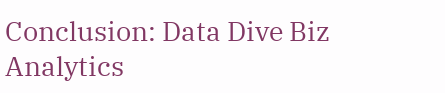Conclusion: Data Dive Biz Analytics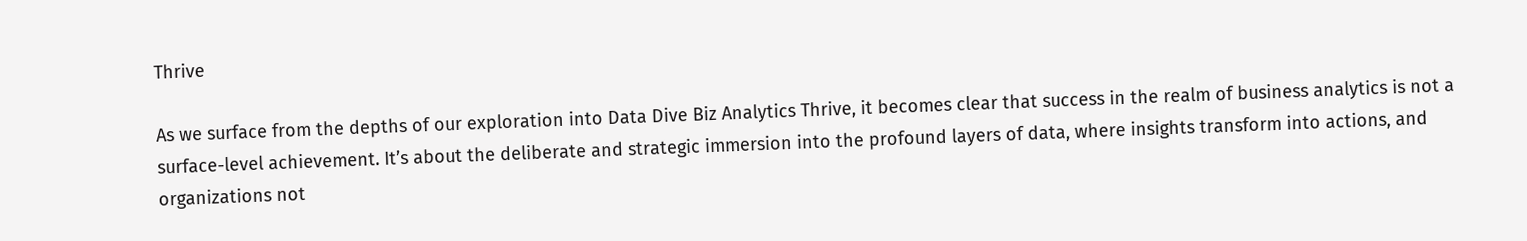Thrive

As we surface from the depths of our exploration into Data Dive Biz Analytics Thrive, it becomes clear that success in the realm of business analytics is not a surface-level achievement. It’s about the deliberate and strategic immersion into the profound layers of data, where insights transform into actions, and organizations not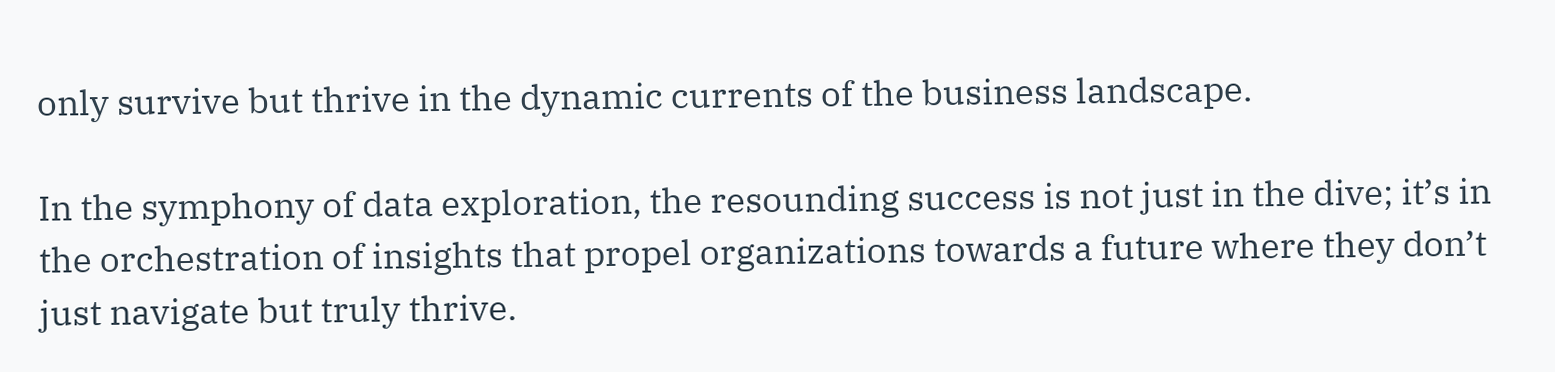only survive but thrive in the dynamic currents of the business landscape.

In the symphony of data exploration, the resounding success is not just in the dive; it’s in the orchestration of insights that propel organizations towards a future where they don’t just navigate but truly thrive.